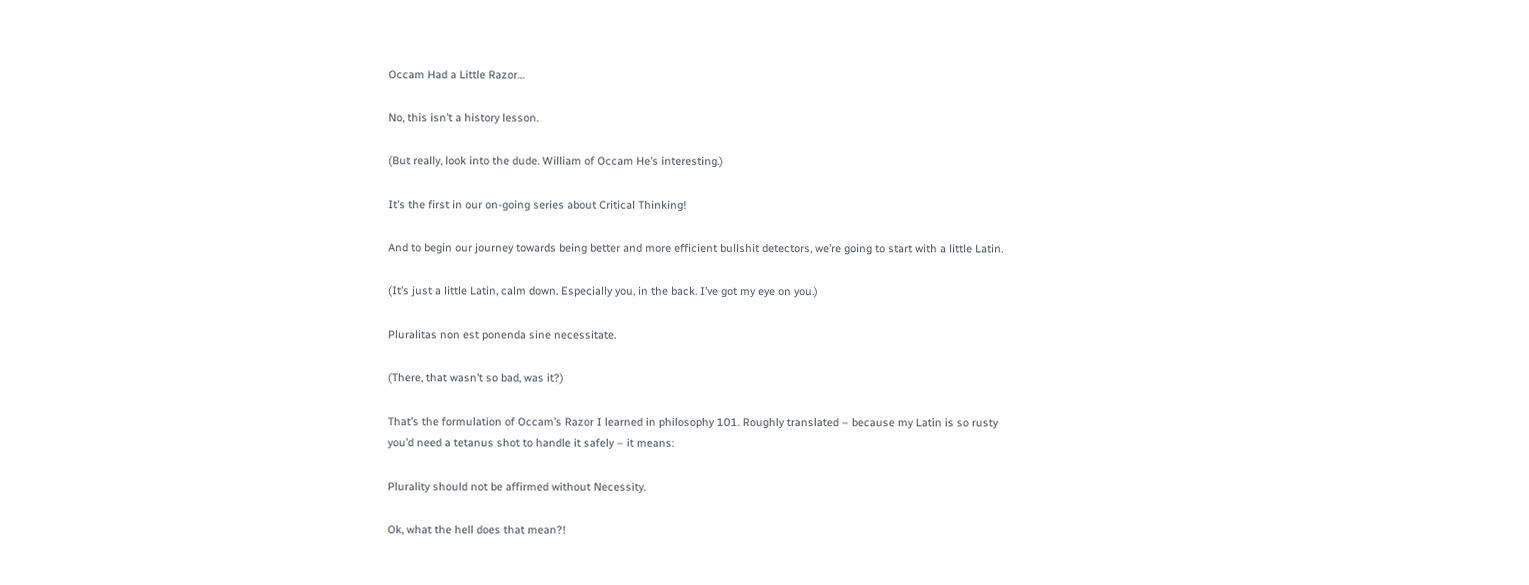Occam Had a Little Razor…

No, this isn’t a history lesson.

(But really, look into the dude. William of Occam He’s interesting.)

It’s the first in our on-going series about Critical Thinking!

And to begin our journey towards being better and more efficient bullshit detectors, we’re going to start with a little Latin.

(It’s just a little Latin, calm down. Especially you, in the back. I’ve got my eye on you.)

Pluralitas non est ponenda sine necessitate.

(There, that wasn’t so bad, was it?)

That’s the formulation of Occam’s Razor I learned in philosophy 101. Roughly translated – because my Latin is so rusty you’d need a tetanus shot to handle it safely – it means:

Plurality should not be affirmed without Necessity.

Ok, what the hell does that mean?!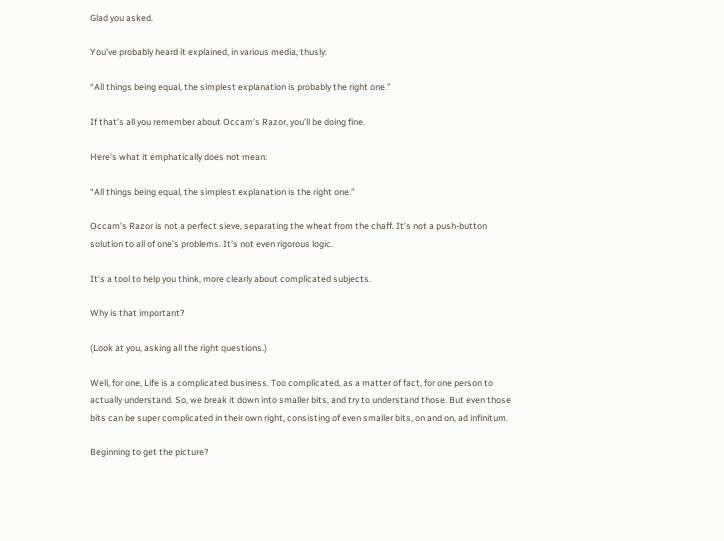Glad you asked.

You’ve probably heard it explained, in various media, thusly:

“All things being equal, the simplest explanation is probably the right one.”

If that’s all you remember about Occam’s Razor, you’ll be doing fine.

Here’s what it emphatically does not mean:

“All things being equal, the simplest explanation is the right one.”

Occam’s Razor is not a perfect sieve, separating the wheat from the chaff. It’s not a push-button solution to all of one’s problems. It’s not even rigorous logic.

It’s a tool to help you think, more clearly about complicated subjects.

Why is that important?

(Look at you, asking all the right questions.)

Well, for one, Life is a complicated business. Too complicated, as a matter of fact, for one person to actually understand. So, we break it down into smaller bits, and try to understand those. But even those bits can be super complicated in their own right, consisting of even smaller bits, on and on, ad infinitum.

Beginning to get the picture?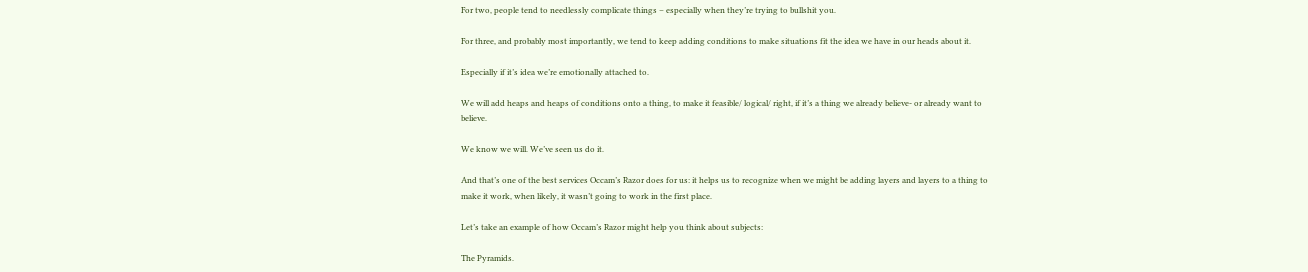For two, people tend to needlessly complicate things – especially when they’re trying to bullshit you.

For three, and probably most importantly, we tend to keep adding conditions to make situations fit the idea we have in our heads about it.

Especially if it’s idea we’re emotionally attached to.

We will add heaps and heaps of conditions onto a thing, to make it feasible/ logical/ right, if it’s a thing we already believe- or already want to believe.

We know we will. We’ve seen us do it.

And that’s one of the best services Occam’s Razor does for us: it helps us to recognize when we might be adding layers and layers to a thing to make it work, when likely, it wasn’t going to work in the first place.

Let’s take an example of how Occam’s Razor might help you think about subjects:

The Pyramids.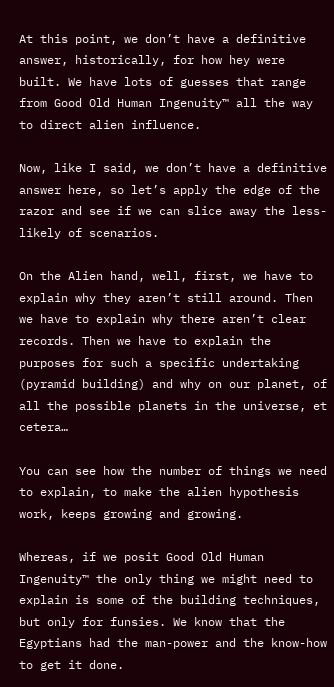At this point, we don’t have a definitive answer, historically, for how hey were built. We have lots of guesses that range from Good Old Human Ingenuity™ all the way to direct alien influence.

Now, like I said, we don’t have a definitive answer here, so let’s apply the edge of the razor and see if we can slice away the less-likely of scenarios.

On the Alien hand, well, first, we have to explain why they aren’t still around. Then we have to explain why there aren’t clear records. Then we have to explain the purposes for such a specific undertaking (pyramid building) and why on our planet, of all the possible planets in the universe, et cetera…

You can see how the number of things we need to explain, to make the alien hypothesis work, keeps growing and growing.

Whereas, if we posit Good Old Human Ingenuity™ the only thing we might need to explain is some of the building techniques, but only for funsies. We know that the Egyptians had the man-power and the know-how to get it done.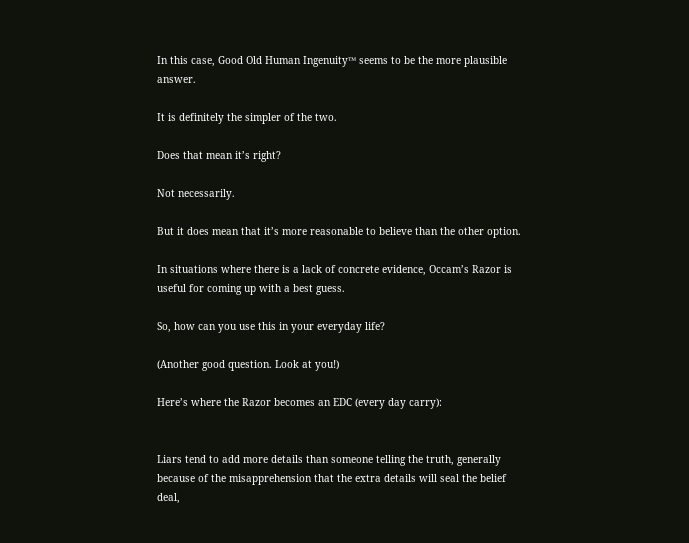In this case, Good Old Human Ingenuity™ seems to be the more plausible answer.

It is definitely the simpler of the two.

Does that mean it’s right?

Not necessarily.

But it does mean that it’s more reasonable to believe than the other option.

In situations where there is a lack of concrete evidence, Occam’s Razor is useful for coming up with a best guess.

So, how can you use this in your everyday life?

(Another good question. Look at you!)

Here’s where the Razor becomes an EDC (every day carry):


Liars tend to add more details than someone telling the truth, generally because of the misapprehension that the extra details will seal the belief deal,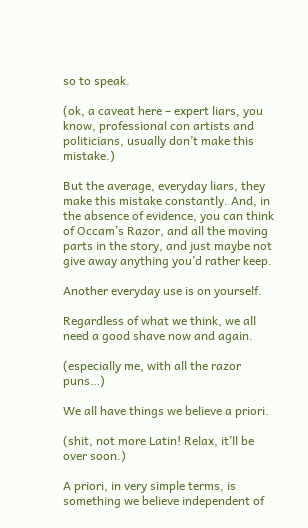so to speak.

(ok, a caveat here – expert liars, you know, professional con artists and politicians, usually don’t make this mistake.)

But the average, everyday liars, they make this mistake constantly. And, in the absence of evidence, you can think of Occam’s Razor, and all the moving parts in the story, and just maybe not give away anything you’d rather keep.

Another everyday use is on yourself.

Regardless of what we think, we all need a good shave now and again.

(especially me, with all the razor puns…)

We all have things we believe a priori.

(shit, not more Latin! Relax, it’ll be over soon.)

A priori, in very simple terms, is something we believe independent of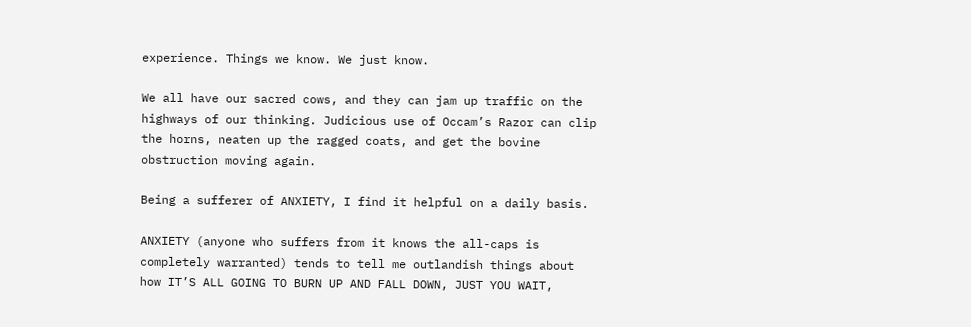experience. Things we know. We just know.

We all have our sacred cows, and they can jam up traffic on the highways of our thinking. Judicious use of Occam’s Razor can clip the horns, neaten up the ragged coats, and get the bovine obstruction moving again.

Being a sufferer of ANXIETY, I find it helpful on a daily basis.

ANXIETY (anyone who suffers from it knows the all-caps is completely warranted) tends to tell me outlandish things about how IT’S ALL GOING TO BURN UP AND FALL DOWN, JUST YOU WAIT,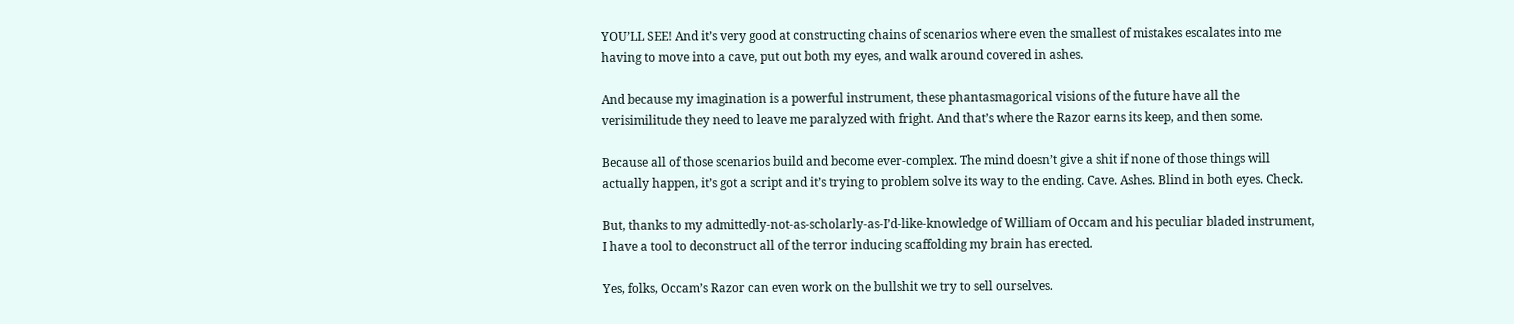YOU’LL SEE! And it’s very good at constructing chains of scenarios where even the smallest of mistakes escalates into me having to move into a cave, put out both my eyes, and walk around covered in ashes.

And because my imagination is a powerful instrument, these phantasmagorical visions of the future have all the verisimilitude they need to leave me paralyzed with fright. And that’s where the Razor earns its keep, and then some.

Because all of those scenarios build and become ever-complex. The mind doesn’t give a shit if none of those things will actually happen, it’s got a script and it’s trying to problem solve its way to the ending. Cave. Ashes. Blind in both eyes. Check.

But, thanks to my admittedly-not-as-scholarly-as-I’d-like-knowledge of William of Occam and his peculiar bladed instrument, I have a tool to deconstruct all of the terror inducing scaffolding my brain has erected.

Yes, folks, Occam’s Razor can even work on the bullshit we try to sell ourselves.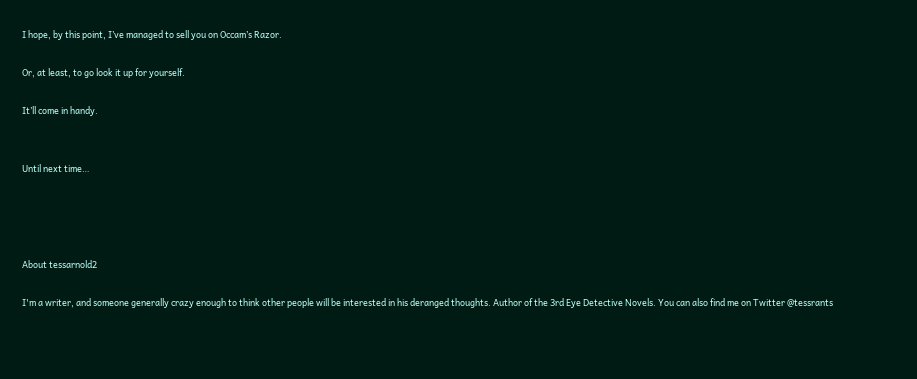I hope, by this point, I’ve managed to sell you on Occam’s Razor.

Or, at least, to go look it up for yourself.

It’ll come in handy.


Until next time…




About tessarnold2

I'm a writer, and someone generally crazy enough to think other people will be interested in his deranged thoughts. Author of the 3rd Eye Detective Novels. You can also find me on Twitter @tessrants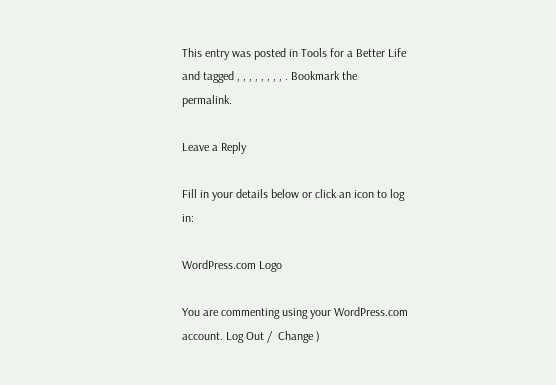This entry was posted in Tools for a Better Life and tagged , , , , , , , , . Bookmark the permalink.

Leave a Reply

Fill in your details below or click an icon to log in:

WordPress.com Logo

You are commenting using your WordPress.com account. Log Out /  Change )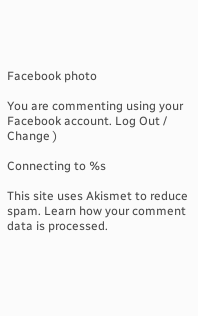Facebook photo

You are commenting using your Facebook account. Log Out /  Change )

Connecting to %s

This site uses Akismet to reduce spam. Learn how your comment data is processed.